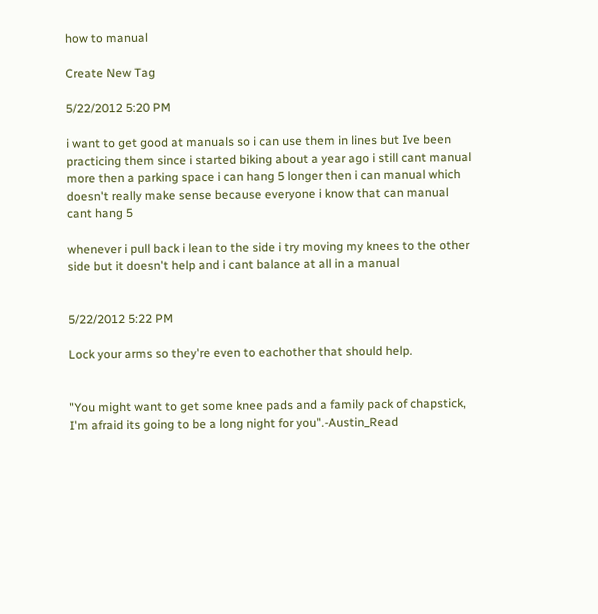how to manual

Create New Tag

5/22/2012 5:20 PM

i want to get good at manuals so i can use them in lines but Ive been practicing them since i started biking about a year ago i still cant manual more then a parking space i can hang 5 longer then i can manual which doesn't really make sense because everyone i know that can manual cant hang 5

whenever i pull back i lean to the side i try moving my knees to the other side but it doesn't help and i cant balance at all in a manual


5/22/2012 5:22 PM

Lock your arms so they're even to eachother that should help.


"You might want to get some knee pads and a family pack of chapstick, I'm afraid its going to be a long night for you".-Austin_Read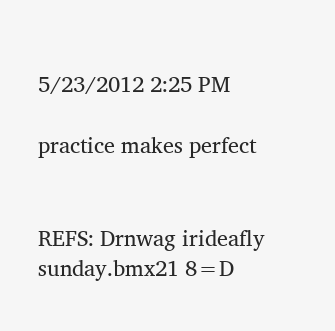5/23/2012 2:25 PM

practice makes perfect


REFS: Drnwag irideafly sunday.bmx21 8=D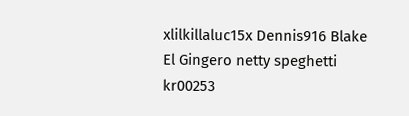xlilkillaluc15x Dennis916 Blake El Gingero netty speghetti kr00253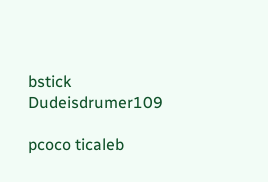bstick Dudeisdrumer109

pcoco ticaleb